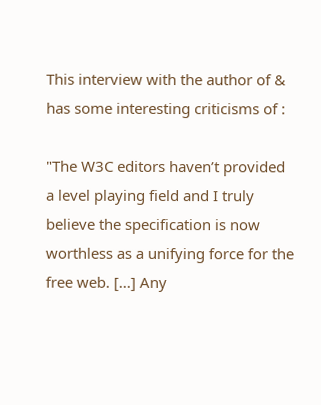This interview with the author of & has some interesting criticisms of :

"The W3C editors haven’t provided a level playing field and I truly believe the specification is now worthless as a unifying force for the free web. [...] Any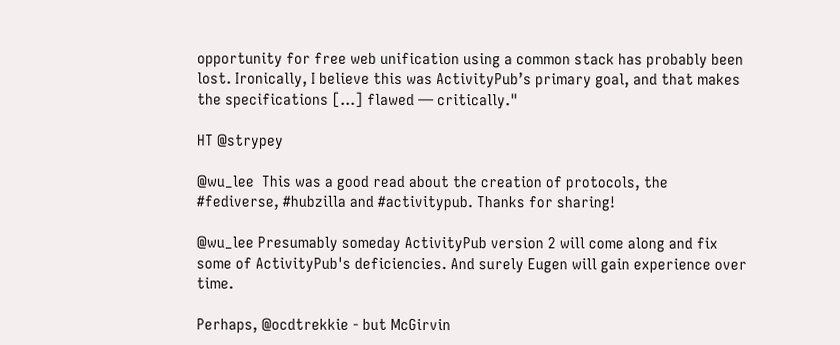opportunity for free web unification using a common stack has probably been lost. Ironically, I believe this was ActivityPub’s primary goal, and that makes the specifications [...] flawed — critically."

HT @strypey

@wu_lee  This was a good read about the creation of protocols, the #fediverse, #hubzilla and #activitypub. Thanks for sharing!

@wu_lee Presumably someday ActivityPub version 2 will come along and fix some of ActivityPub's deficiencies. And surely Eugen will gain experience over time.

Perhaps, @ocdtrekkie - but McGirvin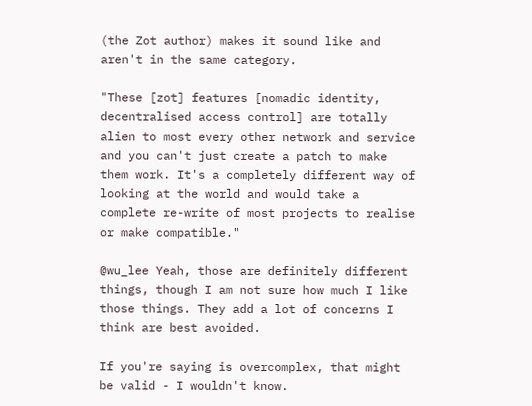(the Zot author) makes it sound like and aren't in the same category.

"These [zot] features [nomadic identity, decentralised access control] are totally alien to most every other network and service and you can't just create a patch to make them work. It's a completely different way of looking at the world and would take a complete re-write of most projects to realise or make compatible."

@wu_lee Yeah, those are definitely different things, though I am not sure how much I like those things. They add a lot of concerns I think are best avoided.

If you're saying is overcomplex, that might be valid - I wouldn't know.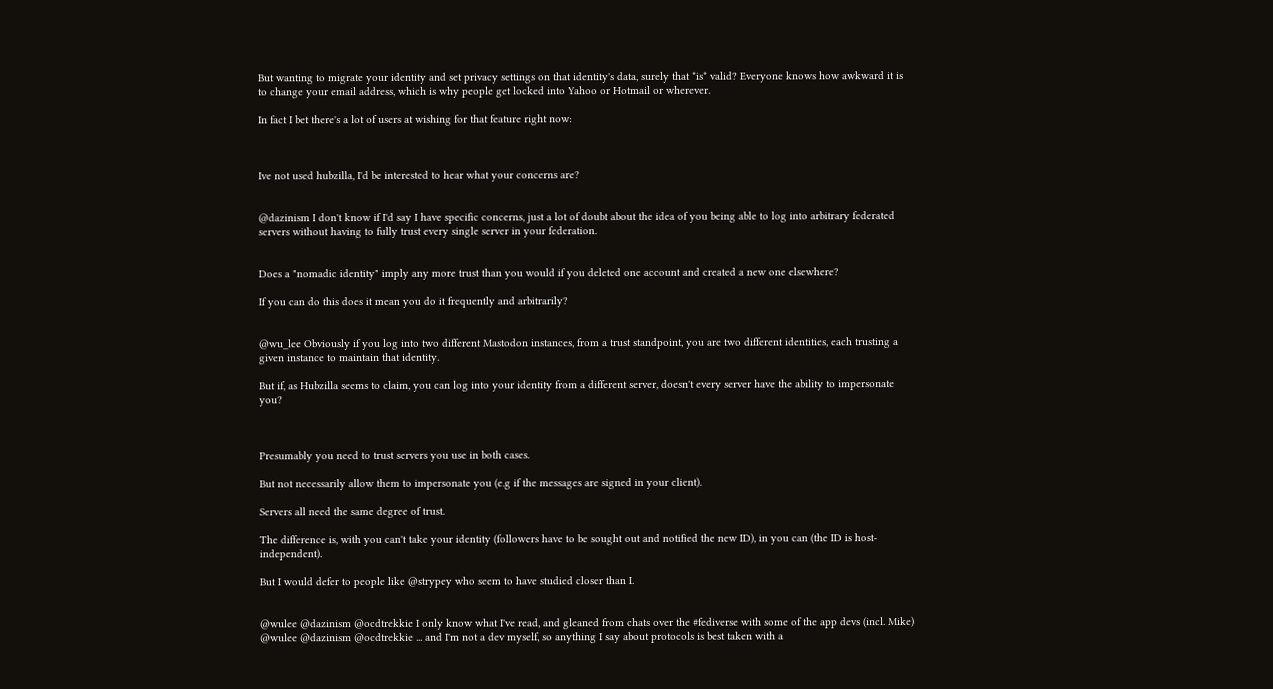But wanting to migrate your identity and set privacy settings on that identity's data, surely that *is* valid? Everyone knows how awkward it is to change your email address, which is why people get locked into Yahoo or Hotmail or wherever.

In fact I bet there's a lot of users at wishing for that feature right now:



Ive not used hubzilla, I'd be interested to hear what your concerns are?


@dazinism I don't know if I'd say I have specific concerns, just a lot of doubt about the idea of you being able to log into arbitrary federated servers without having to fully trust every single server in your federation.


Does a "nomadic identity" imply any more trust than you would if you deleted one account and created a new one elsewhere?

If you can do this does it mean you do it frequently and arbitrarily?


@wu_lee Obviously if you log into two different Mastodon instances, from a trust standpoint, you are two different identities, each trusting a given instance to maintain that identity.

But if, as Hubzilla seems to claim, you can log into your identity from a different server, doesn't every server have the ability to impersonate you?



Presumably you need to trust servers you use in both cases.

But not necessarily allow them to impersonate you (e.g if the messages are signed in your client).

Servers all need the same degree of trust.

The difference is, with you can't take your identity (followers have to be sought out and notified the new ID), in you can (the ID is host-independent).

But I would defer to people like @strypey who seem to have studied closer than I.


@wulee @dazinism @ocdtrekkie I only know what I've read, and gleaned from chats over the #fediverse with some of the app devs (incl. Mike)
@wulee @dazinism @ocdtrekkie ... and I'm not a dev myself, so anything I say about protocols is best taken with a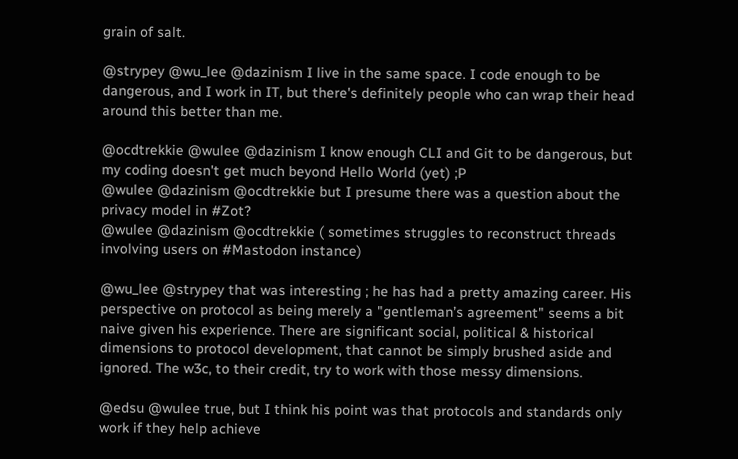grain of salt.

@strypey @wu_lee @dazinism I live in the same space. I code enough to be dangerous, and I work in IT, but there's definitely people who can wrap their head around this better than me.

@ocdtrekkie @wulee @dazinism I know enough CLI and Git to be dangerous, but my coding doesn't get much beyond Hello World (yet) ;P
@wulee @dazinism @ocdtrekkie but I presume there was a question about the privacy model in #Zot?
@wulee @dazinism @ocdtrekkie ( sometimes struggles to reconstruct threads involving users on #Mastodon instance)

@wu_lee @strypey that was interesting ; he has had a pretty amazing career. His perspective on protocol as being merely a "gentleman’s agreement" seems a bit naive given his experience. There are significant social, political & historical dimensions to protocol development, that cannot be simply brushed aside and ignored. The w3c, to their credit, try to work with those messy dimensions.

@edsu @wulee true, but I think his point was that protocols and standards only work if they help achieve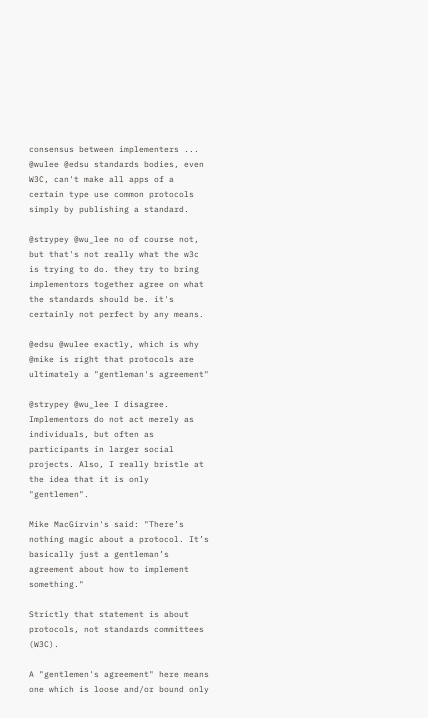consensus between implementers ...
@wulee @edsu standards bodies, even W3C, can't make all apps of a certain type use common protocols simply by publishing a standard.

@strypey @wu_lee no of course not, but that's not really what the w3c is trying to do. they try to bring implementors together agree on what the standards should be. it's certainly not perfect by any means.

@edsu @wulee exactly, which is why @mike is right that protocols are ultimately a "gentleman's agreement"

@strypey @wu_lee I disagree. Implementors do not act merely as individuals, but often as participants in larger social projects. Also, I really bristle at the idea that it is only "gentlemen".

Mike MacGirvin's said: "There’s nothing magic about a protocol. It’s basically just a gentleman’s agreement about how to implement something."

Strictly that statement is about protocols, not standards committees (W3C).

A "gentlemen's agreement" here means one which is loose and/or bound only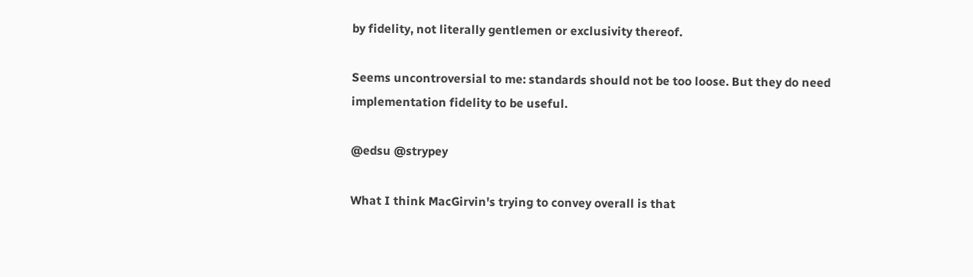by fidelity, not literally gentlemen or exclusivity thereof.

Seems uncontroversial to me: standards should not be too loose. But they do need implementation fidelity to be useful.

@edsu @strypey

What I think MacGirvin's trying to convey overall is that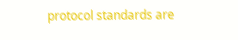protocol standards are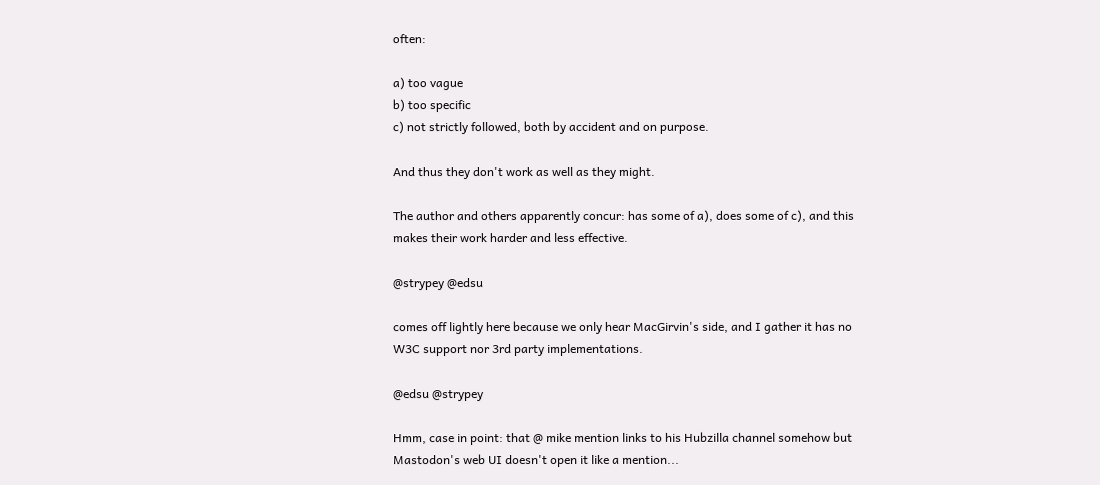often:

a) too vague
b) too specific
c) not strictly followed, both by accident and on purpose.

And thus they don't work as well as they might.

The author and others apparently concur: has some of a), does some of c), and this makes their work harder and less effective.

@strypey @edsu

comes off lightly here because we only hear MacGirvin's side, and I gather it has no W3C support nor 3rd party implementations.

@edsu @strypey

Hmm, case in point: that @ mike mention links to his Hubzilla channel somehow but Mastodon's web UI doesn't open it like a mention...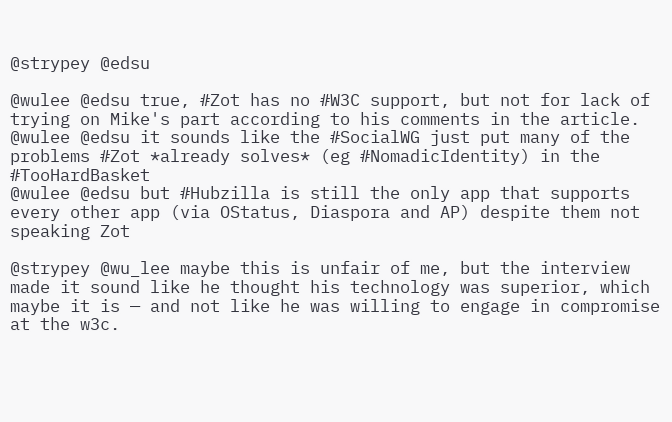@strypey @edsu

@wulee @edsu true, #Zot has no #W3C support, but not for lack of trying on Mike's part according to his comments in the article.
@wulee @edsu it sounds like the #SocialWG just put many of the problems #Zot *already solves* (eg #NomadicIdentity) in the #TooHardBasket
@wulee @edsu but #Hubzilla is still the only app that supports every other app (via OStatus, Diaspora and AP) despite them not  speaking Zot

@strypey @wu_lee maybe this is unfair of me, but the interview made it sound like he thought his technology was superior, which maybe it is — and not like he was willing to engage in compromise at the w3c.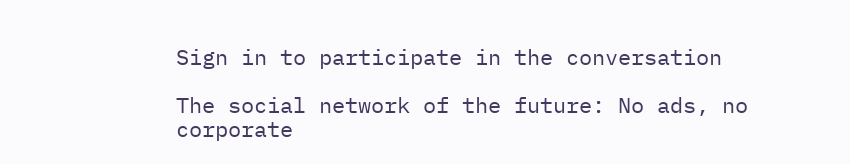Sign in to participate in the conversation

The social network of the future: No ads, no corporate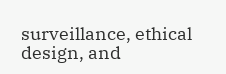surveillance, ethical design, and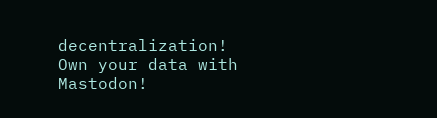decentralization! Own your data with Mastodon!